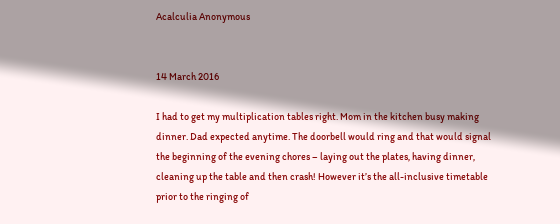Acalculia Anonymous


14 March 2016

I had to get my multiplication tables right. Mom in the kitchen busy making dinner. Dad expected anytime. The doorbell would ring and that would signal the beginning of the evening chores – laying out the plates, having dinner, cleaning up the table and then crash! However it’s the all-inclusive timetable prior to the ringing of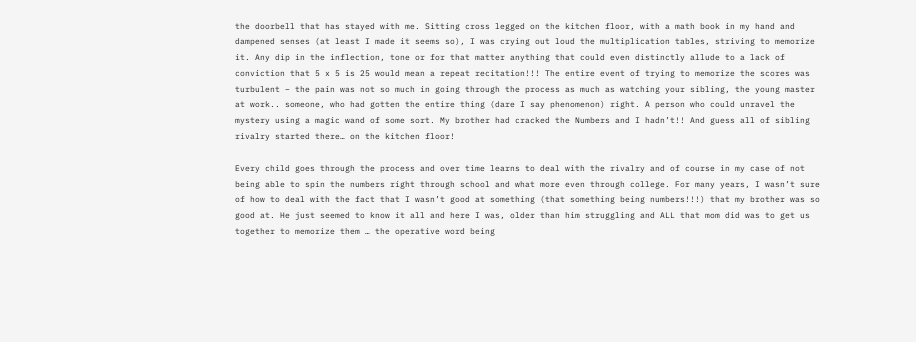the doorbell that has stayed with me. Sitting cross legged on the kitchen floor, with a math book in my hand and dampened senses (at least I made it seems so), I was crying out loud the multiplication tables, striving to memorize it. Any dip in the inflection, tone or for that matter anything that could even distinctly allude to a lack of conviction that 5 x 5 is 25 would mean a repeat recitation!!! The entire event of trying to memorize the scores was turbulent – the pain was not so much in going through the process as much as watching your sibling, the young master at work.. someone, who had gotten the entire thing (dare I say phenomenon) right. A person who could unravel the mystery using a magic wand of some sort. My brother had cracked the Numbers and I hadn’t!! And guess all of sibling rivalry started there… on the kitchen floor!

Every child goes through the process and over time learns to deal with the rivalry and of course in my case of not being able to spin the numbers right through school and what more even through college. For many years, I wasn’t sure of how to deal with the fact that I wasn’t good at something (that something being numbers!!!) that my brother was so good at. He just seemed to know it all and here I was, older than him struggling and ALL that mom did was to get us together to memorize them … the operative word being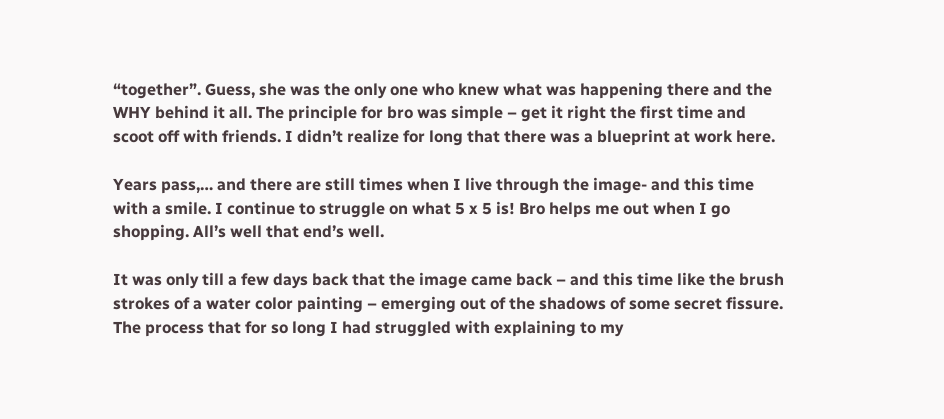“together”. Guess, she was the only one who knew what was happening there and the WHY behind it all. The principle for bro was simple – get it right the first time and scoot off with friends. I didn’t realize for long that there was a blueprint at work here.

Years pass,… and there are still times when I live through the image- and this time with a smile. I continue to struggle on what 5 x 5 is! Bro helps me out when I go shopping. All’s well that end’s well.

It was only till a few days back that the image came back – and this time like the brush strokes of a water color painting – emerging out of the shadows of some secret fissure. The process that for so long I had struggled with explaining to my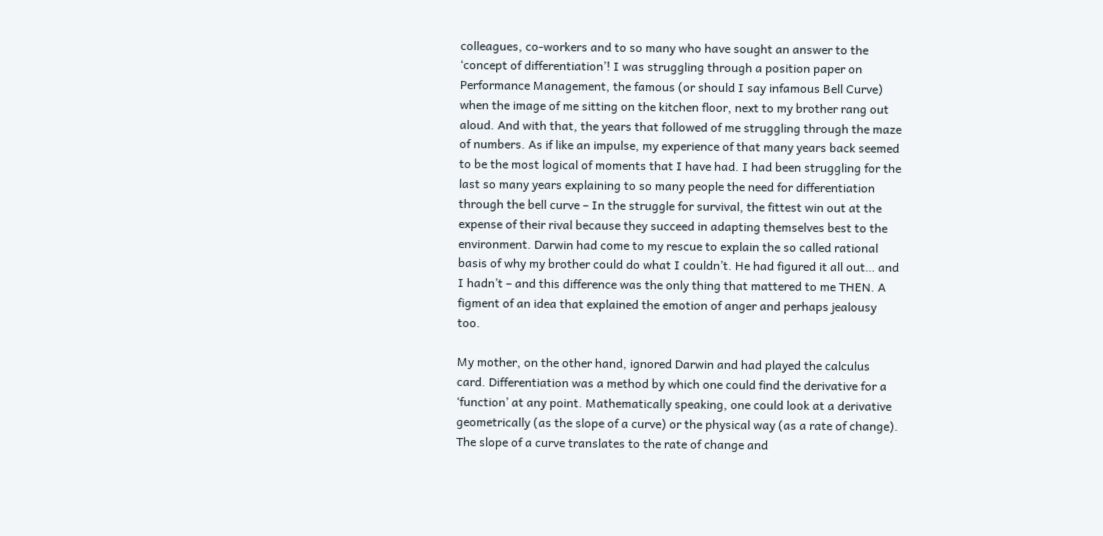colleagues, co-workers and to so many who have sought an answer to the ‘concept of differentiation’! I was struggling through a position paper on Performance Management, the famous (or should I say infamous Bell Curve) when the image of me sitting on the kitchen floor, next to my brother rang out aloud. And with that, the years that followed of me struggling through the maze of numbers. As if like an impulse, my experience of that many years back seemed to be the most logical of moments that I have had. I had been struggling for the last so many years explaining to so many people the need for differentiation through the bell curve – In the struggle for survival, the fittest win out at the expense of their rival because they succeed in adapting themselves best to the environment. Darwin had come to my rescue to explain the so called rational basis of why my brother could do what I couldn’t. He had figured it all out… and I hadn’t – and this difference was the only thing that mattered to me THEN. A figment of an idea that explained the emotion of anger and perhaps jealousy too.

My mother, on the other hand, ignored Darwin and had played the calculus card. Differentiation was a method by which one could find the derivative for a ‘function’ at any point. Mathematically speaking, one could look at a derivative geometrically (as the slope of a curve) or the physical way (as a rate of change). The slope of a curve translates to the rate of change and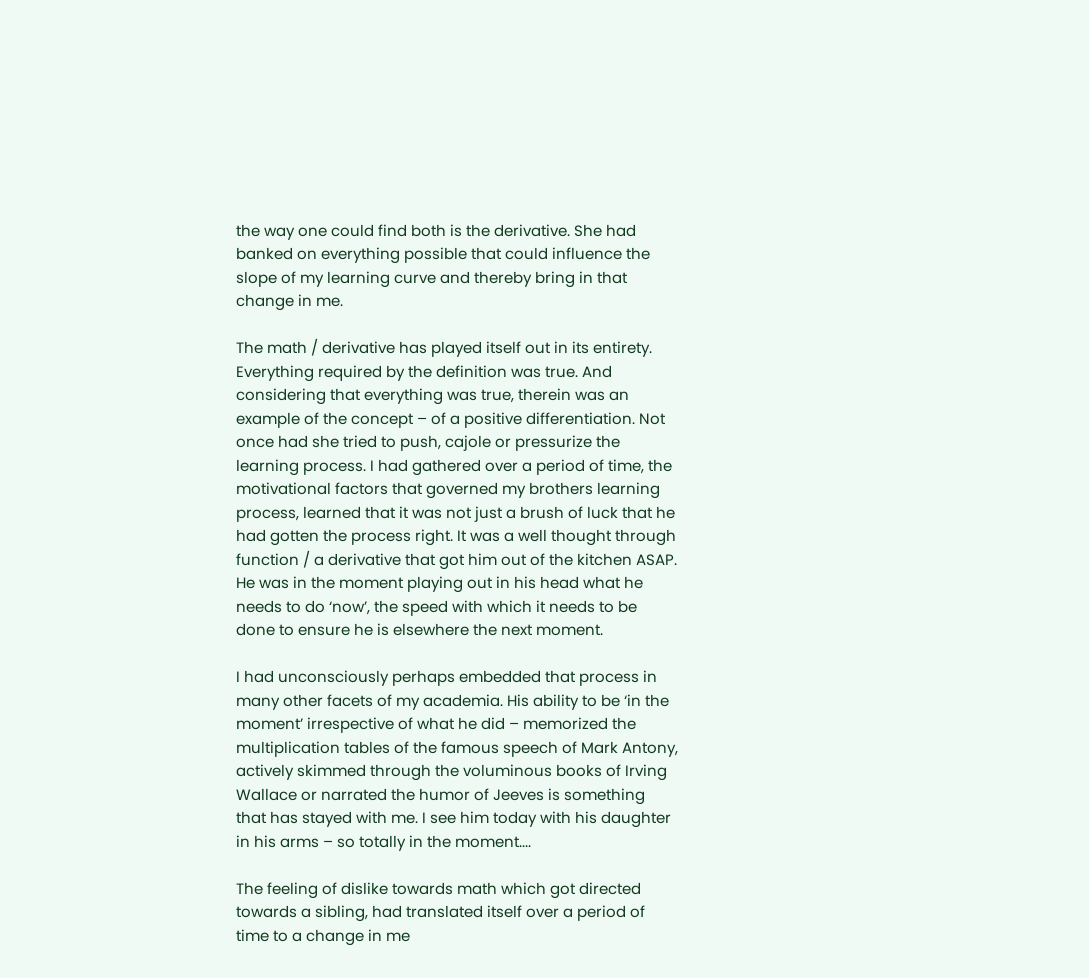the way one could find both is the derivative. She had banked on everything possible that could influence the slope of my learning curve and thereby bring in that change in me.

The math / derivative has played itself out in its entirety. Everything required by the definition was true. And considering that everything was true, therein was an example of the concept – of a positive differentiation. Not once had she tried to push, cajole or pressurize the learning process. I had gathered over a period of time, the motivational factors that governed my brothers learning process, learned that it was not just a brush of luck that he had gotten the process right. It was a well thought through function / a derivative that got him out of the kitchen ASAP. He was in the moment playing out in his head what he needs to do ‘now’, the speed with which it needs to be done to ensure he is elsewhere the next moment.

I had unconsciously perhaps embedded that process in many other facets of my academia. His ability to be ‘in the moment’ irrespective of what he did – memorized the multiplication tables of the famous speech of Mark Antony, actively skimmed through the voluminous books of Irving Wallace or narrated the humor of Jeeves is something that has stayed with me. I see him today with his daughter in his arms – so totally in the moment....

The feeling of dislike towards math which got directed towards a sibling, had translated itself over a period of time to a change in me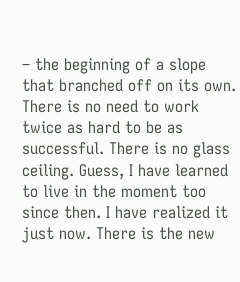– the beginning of a slope that branched off on its own. There is no need to work twice as hard to be as successful. There is no glass ceiling. Guess, I have learned to live in the moment too since then. I have realized it just now. There is the new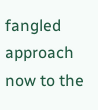fangled approach now to the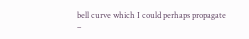bell curve which I could perhaps propagate –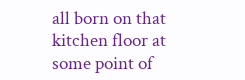all born on that kitchen floor at some point of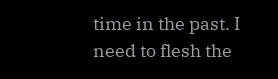time in the past. I need to flesh the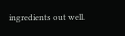ingredients out well.